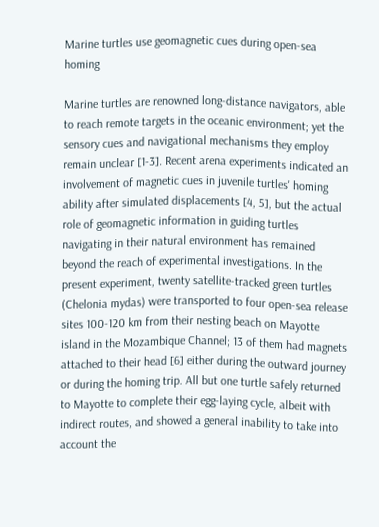Marine turtles use geomagnetic cues during open-sea homing

Marine turtles are renowned long-distance navigators, able to reach remote targets in the oceanic environment; yet the sensory cues and navigational mechanisms they employ remain unclear [1-3]. Recent arena experiments indicated an involvement of magnetic cues in juvenile turtles' homing ability after simulated displacements [4, 5], but the actual role of geomagnetic information in guiding turtles navigating in their natural environment has remained beyond the reach of experimental investigations. In the present experiment, twenty satellite-tracked green turtles (Chelonia mydas) were transported to four open-sea release sites 100-120 km from their nesting beach on Mayotte island in the Mozambique Channel; 13 of them had magnets attached to their head [6] either during the outward journey or during the homing trip. All but one turtle safely returned to Mayotte to complete their egg-laying cycle, albeit with indirect routes, and showed a general inability to take into account the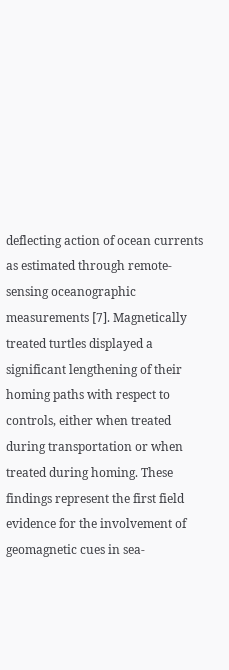deflecting action of ocean currents as estimated through remote-sensing oceanographic measurements [7]. Magnetically treated turtles displayed a significant lengthening of their homing paths with respect to controls, either when treated during transportation or when treated during homing. These findings represent the first field evidence for the involvement of geomagnetic cues in sea-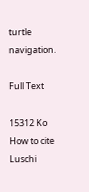turtle navigation.

Full Text

15312 Ko
How to cite
Luschi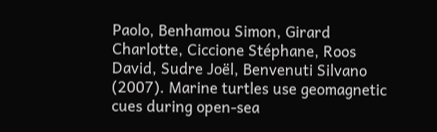Paolo, Benhamou Simon, Girard Charlotte, Ciccione Stéphane, Roos David, Sudre Joël, Benvenuti Silvano (2007). Marine turtles use geomagnetic cues during open-sea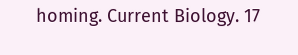homing. Current Biology. 17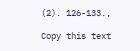(2). 126-133.,

Copy this text